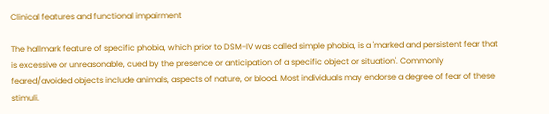Clinical features and functional impairment

The hallmark feature of specific phobia, which prior to DSM-IV was called simple phobia, is a 'marked and persistent fear that is excessive or unreasonable, cued by the presence or anticipation of a specific object or situation'. Commonly feared/avoided objects include animals, aspects of nature, or blood. Most individuals may endorse a degree of fear of these stimuli.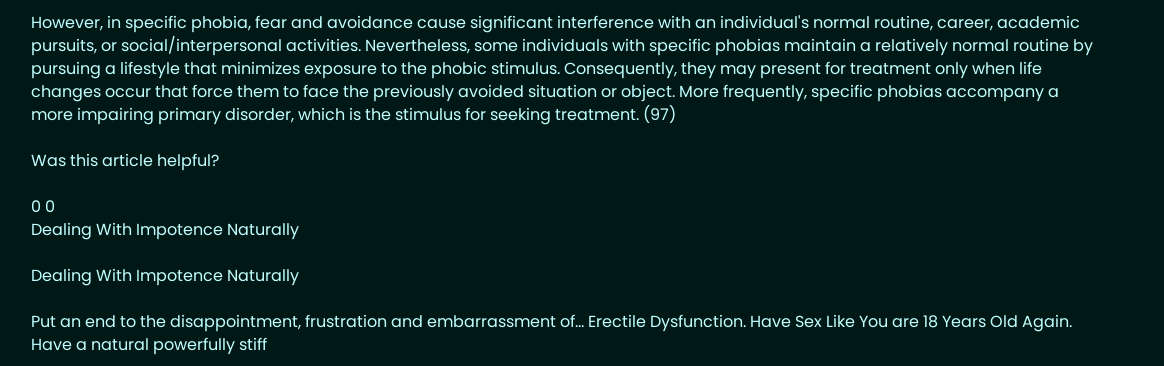However, in specific phobia, fear and avoidance cause significant interference with an individual's normal routine, career, academic pursuits, or social/interpersonal activities. Nevertheless, some individuals with specific phobias maintain a relatively normal routine by pursuing a lifestyle that minimizes exposure to the phobic stimulus. Consequently, they may present for treatment only when life changes occur that force them to face the previously avoided situation or object. More frequently, specific phobias accompany a more impairing primary disorder, which is the stimulus for seeking treatment. (97)

Was this article helpful?

0 0
Dealing With Impotence Naturally

Dealing With Impotence Naturally

Put an end to the disappointment, frustration and embarrassment of... Erectile Dysfunction. Have Sex Like You are 18 Years Old Again. Have a natural powerfully stiff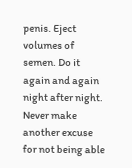penis. Eject volumes of semen. Do it again and again night after night. Never make another excuse for not being able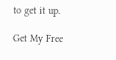to get it up.

Get My Free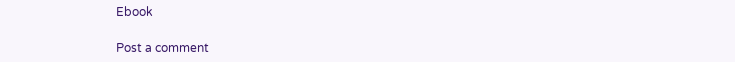Ebook

Post a comment